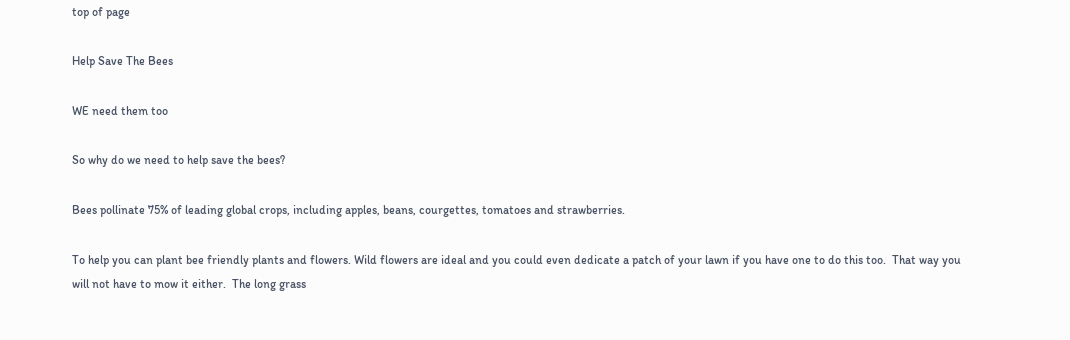top of page

Help Save The Bees

WE need them too

So why do we need to help save the bees?

Bees pollinate 75% of leading global crops, including apples, beans, courgettes, tomatoes and strawberries.

To help you can plant bee friendly plants and flowers. Wild flowers are ideal and you could even dedicate a patch of your lawn if you have one to do this too.  That way you will not have to mow it either.  The long grass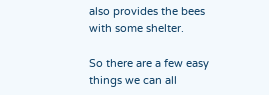also provides the bees with some shelter.

So there are a few easy things we can all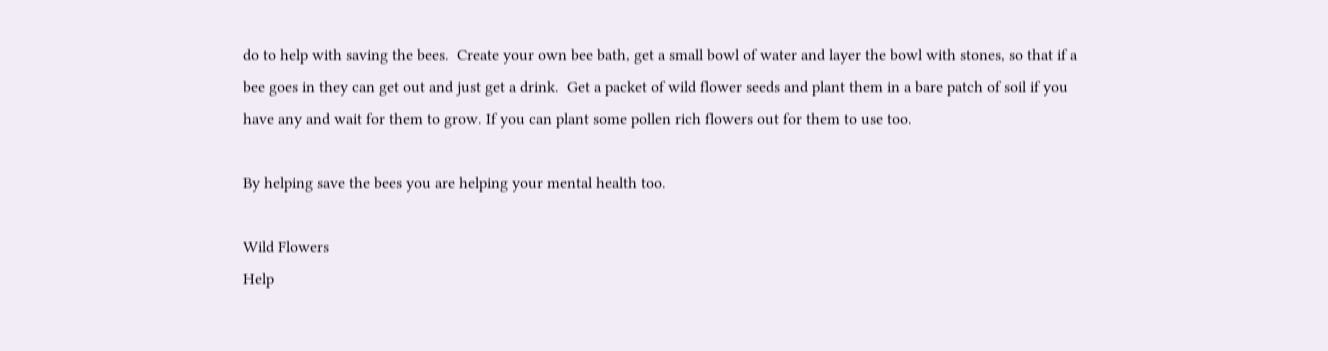do to help with saving the bees.  Create your own bee bath, get a small bowl of water and layer the bowl with stones, so that if a bee goes in they can get out and just get a drink.  Get a packet of wild flower seeds and plant them in a bare patch of soil if you have any and wait for them to grow. If you can plant some pollen rich flowers out for them to use too.

By helping save the bees you are helping your mental health too.

Wild Flowers
Help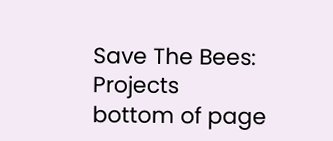Save The Bees: Projects
bottom of page